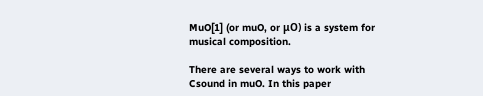MuO[1] (or muO, or μO) is a system for musical composition.

There are several ways to work with Csound in muO. In this paper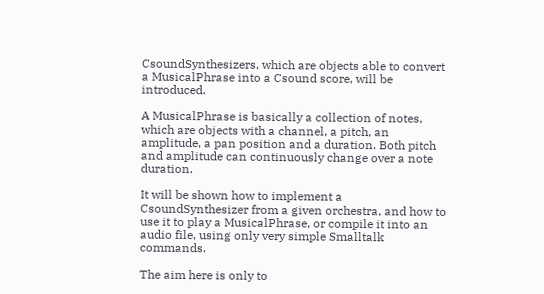CsoundSynthesizers, which are objects able to convert a MusicalPhrase into a Csound score, will be introduced.

A MusicalPhrase is basically a collection of notes, which are objects with a channel, a pitch, an amplitude, a pan position and a duration. Both pitch and amplitude can continuously change over a note duration.

It will be shown how to implement a CsoundSynthesizer from a given orchestra, and how to use it to play a MusicalPhrase, or compile it into an audio file, using only very simple Smalltalk commands.

The aim here is only to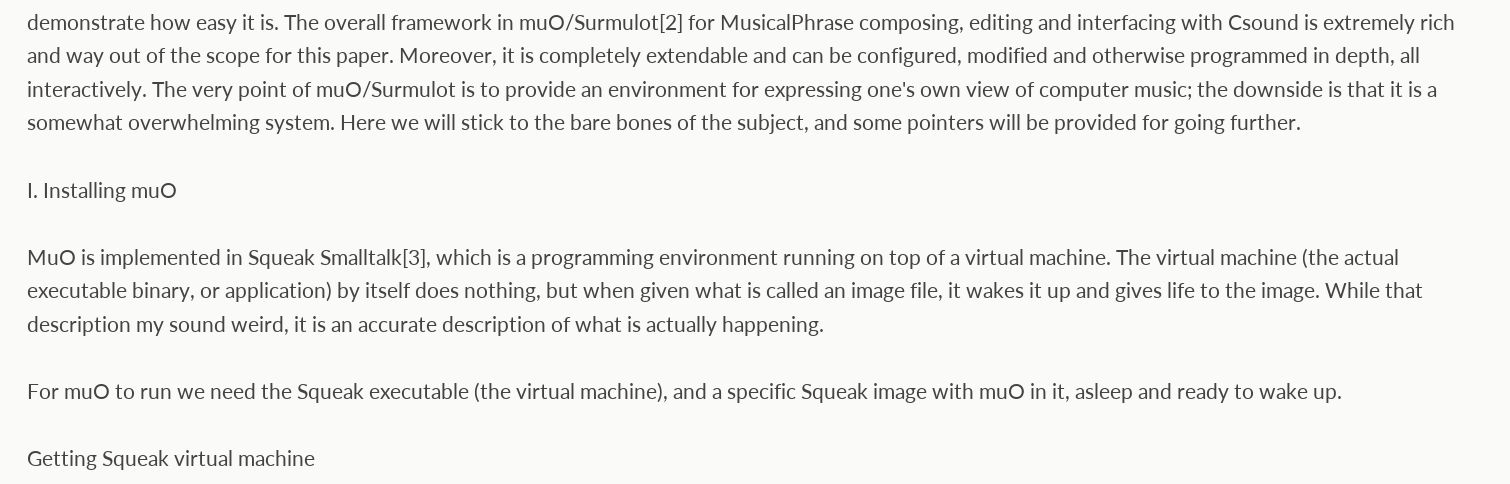demonstrate how easy it is. The overall framework in muO/Surmulot[2] for MusicalPhrase composing, editing and interfacing with Csound is extremely rich and way out of the scope for this paper. Moreover, it is completely extendable and can be configured, modified and otherwise programmed in depth, all interactively. The very point of muO/Surmulot is to provide an environment for expressing one's own view of computer music; the downside is that it is a somewhat overwhelming system. Here we will stick to the bare bones of the subject, and some pointers will be provided for going further.

I. Installing muO

MuO is implemented in Squeak Smalltalk[3], which is a programming environment running on top of a virtual machine. The virtual machine (the actual executable binary, or application) by itself does nothing, but when given what is called an image file, it wakes it up and gives life to the image. While that description my sound weird, it is an accurate description of what is actually happening.

For muO to run we need the Squeak executable (the virtual machine), and a specific Squeak image with muO in it, asleep and ready to wake up.

Getting Squeak virtual machine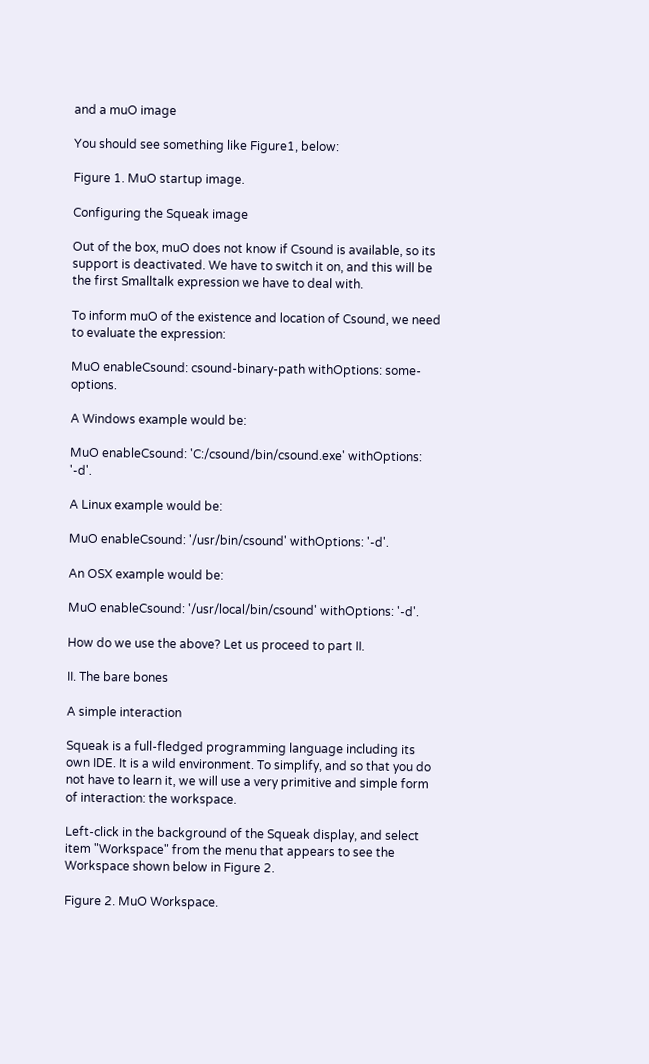and a muO image

You should see something like Figure1, below:

Figure 1. MuO startup image.

Configuring the Squeak image

Out of the box, muO does not know if Csound is available, so its support is deactivated. We have to switch it on, and this will be the first Smalltalk expression we have to deal with.

To inform muO of the existence and location of Csound, we need to evaluate the expression:

MuO enableCsound: csound-binary-path withOptions: some-options.

A Windows example would be:

MuO enableCsound: 'C:/csound/bin/csound.exe' withOptions: '-d'.

A Linux example would be:

MuO enableCsound: '/usr/bin/csound' withOptions: '-d'.

An OSX example would be:

MuO enableCsound: '/usr/local/bin/csound' withOptions: '-d'.

How do we use the above? Let us proceed to part II.

II. The bare bones

A simple interaction

Squeak is a full-fledged programming language including its own IDE. It is a wild environment. To simplify, and so that you do not have to learn it, we will use a very primitive and simple form of interaction: the workspace.

Left-click in the background of the Squeak display, and select item "Workspace" from the menu that appears to see the Workspace shown below in Figure 2.

Figure 2. MuO Workspace.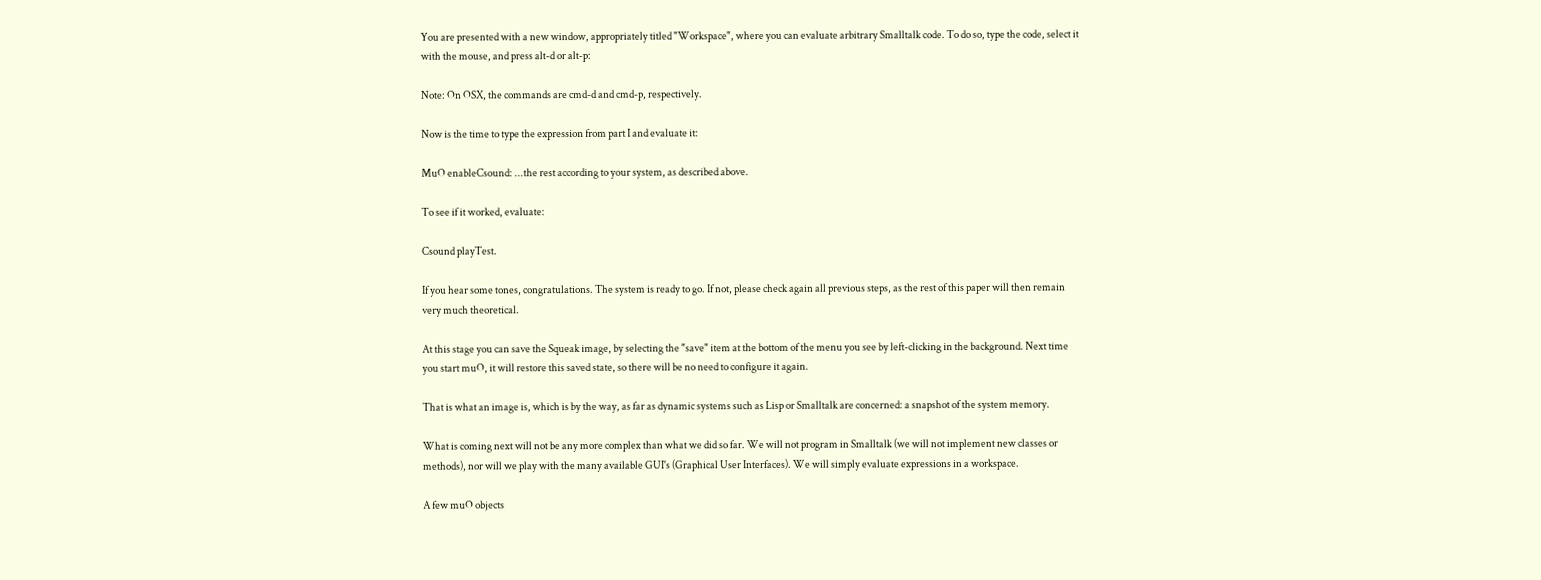You are presented with a new window, appropriately titled "Workspace", where you can evaluate arbitrary Smalltalk code. To do so, type the code, select it with the mouse, and press alt-d or alt-p:

Note: On OSX, the commands are cmd-d and cmd-p, respectively.

Now is the time to type the expression from part I and evaluate it:

MuO enableCsound: ...the rest according to your system, as described above.

To see if it worked, evaluate:

Csound playTest.

If you hear some tones, congratulations. The system is ready to go. If not, please check again all previous steps, as the rest of this paper will then remain very much theoretical.

At this stage you can save the Squeak image, by selecting the "save" item at the bottom of the menu you see by left-clicking in the background. Next time you start muO, it will restore this saved state, so there will be no need to configure it again.

That is what an image is, which is by the way, as far as dynamic systems such as Lisp or Smalltalk are concerned: a snapshot of the system memory.

What is coming next will not be any more complex than what we did so far. We will not program in Smalltalk (we will not implement new classes or methods), nor will we play with the many available GUI's (Graphical User Interfaces). We will simply evaluate expressions in a workspace.

A few muO objects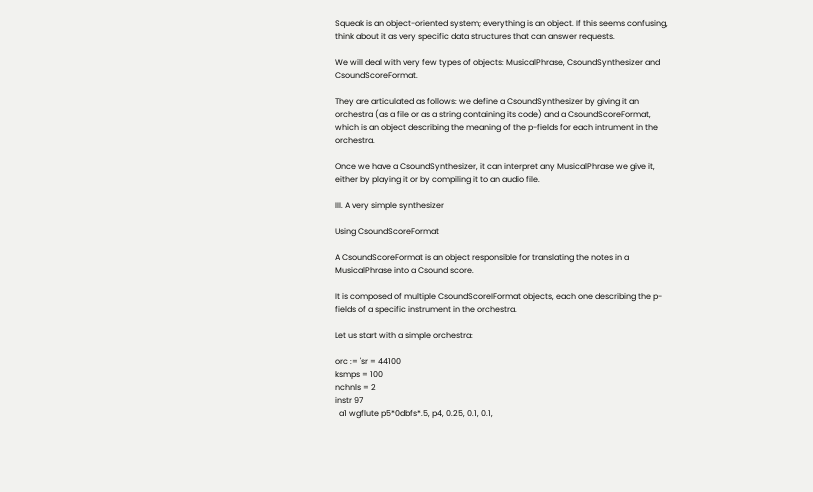Squeak is an object-oriented system; everything is an object. If this seems confusing, think about it as very specific data structures that can answer requests.

We will deal with very few types of objects: MusicalPhrase, CsoundSynthesizer and CsoundScoreFormat.

They are articulated as follows: we define a CsoundSynthesizer by giving it an orchestra (as a file or as a string containing its code) and a CsoundScoreFormat, which is an object describing the meaning of the p-fields for each intrument in the orchestra.

Once we have a CsoundSynthesizer, it can interpret any MusicalPhrase we give it, either by playing it or by compiling it to an audio file.

III. A very simple synthesizer

Using CsoundScoreFormat

A CsoundScoreFormat is an object responsible for translating the notes in a MusicalPhrase into a Csound score.

It is composed of multiple CsoundScoreIFormat objects, each one describing the p-fields of a specific instrument in the orchestra.

Let us start with a simple orchestra:

orc := 'sr = 44100
ksmps = 100
nchnls = 2
instr 97
  a1 wgflute p5*0dbfs*.5, p4, 0.25, 0.1, 0.1,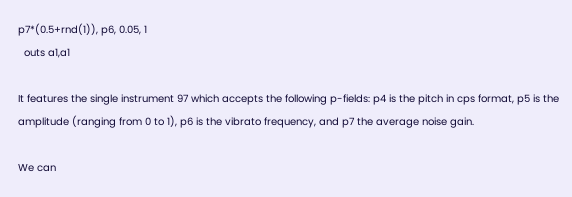p7*(0.5+rnd(1)), p6, 0.05, 1
  outs a1,a1

It features the single instrument 97 which accepts the following p-fields: p4 is the pitch in cps format, p5 is the amplitude (ranging from 0 to 1), p6 is the vibrato frequency, and p7 the average noise gain.

We can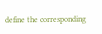define the corresponding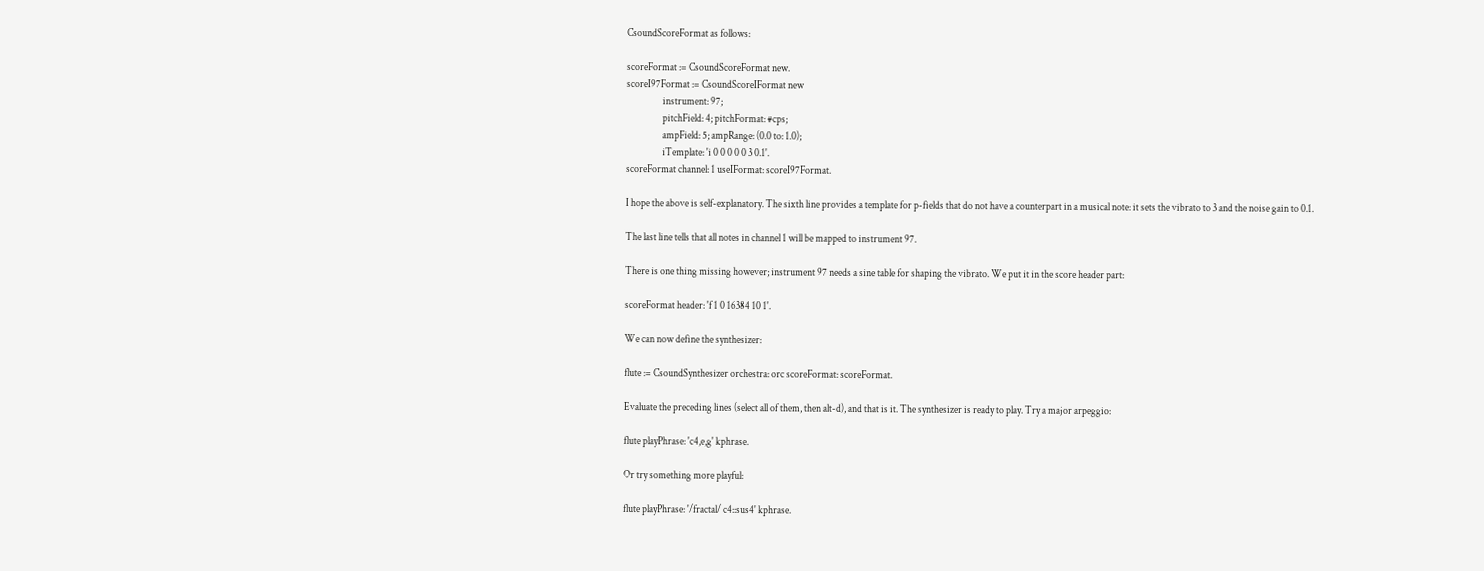CsoundScoreFormat as follows:

scoreFormat := CsoundScoreFormat new.
scoreI97Format := CsoundScoreIFormat new
                  instrument: 97;
                  pitchField: 4; pitchFormat: #cps;
                  ampField: 5; ampRange: (0.0 to: 1.0);
                  iTemplate: 'i 0 0 0 0 0 3 0.1'.
scoreFormat channel: 1 useIFormat: scoreI97Format.

I hope the above is self-explanatory. The sixth line provides a template for p-fields that do not have a counterpart in a musical note: it sets the vibrato to 3 and the noise gain to 0.1.

The last line tells that all notes in channel 1 will be mapped to instrument 97.

There is one thing missing however; instrument 97 needs a sine table for shaping the vibrato. We put it in the score header part:

scoreFormat header: 'f 1 0 16384 10 1'.

We can now define the synthesizer:

flute := CsoundSynthesizer orchestra: orc scoreFormat: scoreFormat.

Evaluate the preceding lines (select all of them, then alt-d), and that is it. The synthesizer is ready to play. Try a major arpeggio:

flute playPhrase: 'c4,e,g' kphrase.

Or try something more playful:

flute playPhrase: '/fractal/ c4::sus4' kphrase.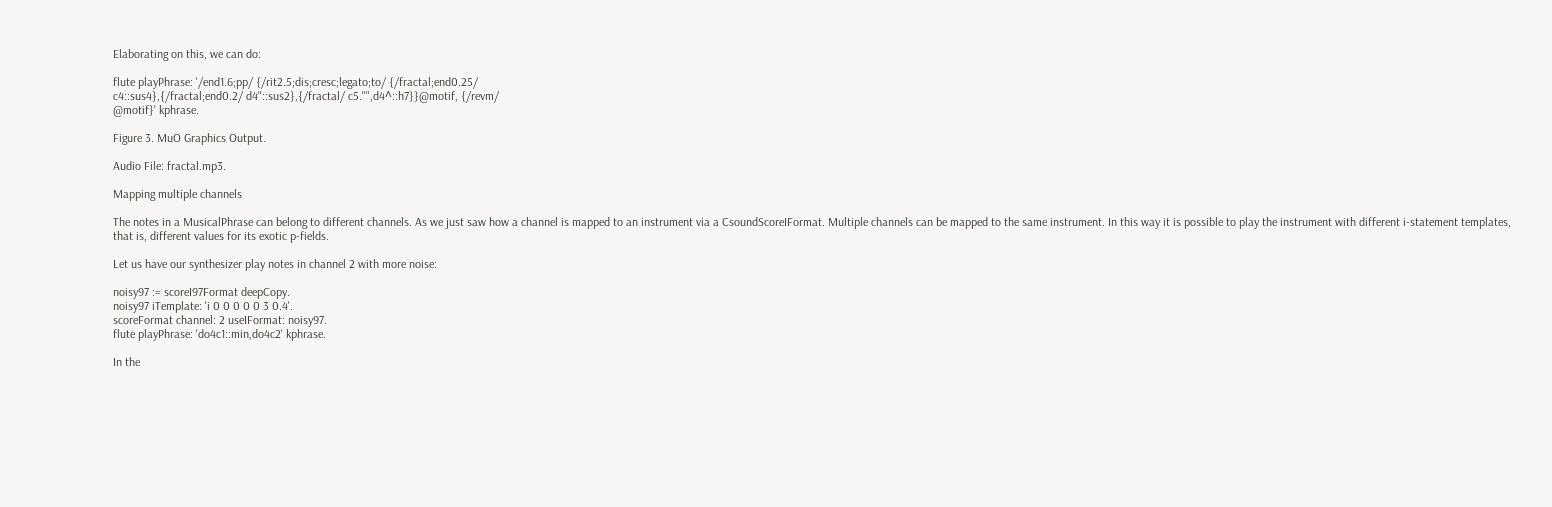Elaborating on this, we can do:

flute playPhrase: '/end1.6;pp/ {/rit2.5;dis;cresc;legato;to/ {/fractal;end0.25/
c4::sus4},{/fractal;end0.2/ d4"::sus2},{/fractal/ c5."",d4^::h7}}@motif, {/revm/
@motif}' kphrase.

Figure 3. MuO Graphics Output.

Audio File: fractal.mp3.

Mapping multiple channels

The notes in a MusicalPhrase can belong to different channels. As we just saw how a channel is mapped to an instrument via a CsoundScoreIFormat. Multiple channels can be mapped to the same instrument. In this way it is possible to play the instrument with different i-statement templates, that is, different values for its exotic p-fields.

Let us have our synthesizer play notes in channel 2 with more noise:

noisy97 := scoreI97Format deepCopy.
noisy97 iTemplate: 'i 0 0 0 0 0 3 0.4'.
scoreFormat channel: 2 useIFormat: noisy97.
flute playPhrase: 'do4c1::min,do4c2' kphrase.

In the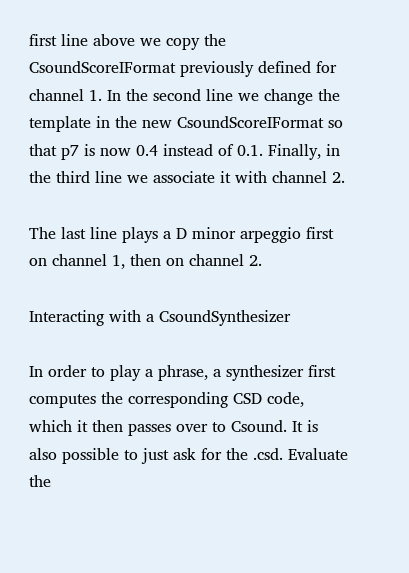first line above we copy the CsoundScoreIFormat previously defined for channel 1. In the second line we change the template in the new CsoundScoreIFormat so that p7 is now 0.4 instead of 0.1. Finally, in the third line we associate it with channel 2.

The last line plays a D minor arpeggio first on channel 1, then on channel 2.

Interacting with a CsoundSynthesizer

In order to play a phrase, a synthesizer first computes the corresponding CSD code, which it then passes over to Csound. It is also possible to just ask for the .csd. Evaluate the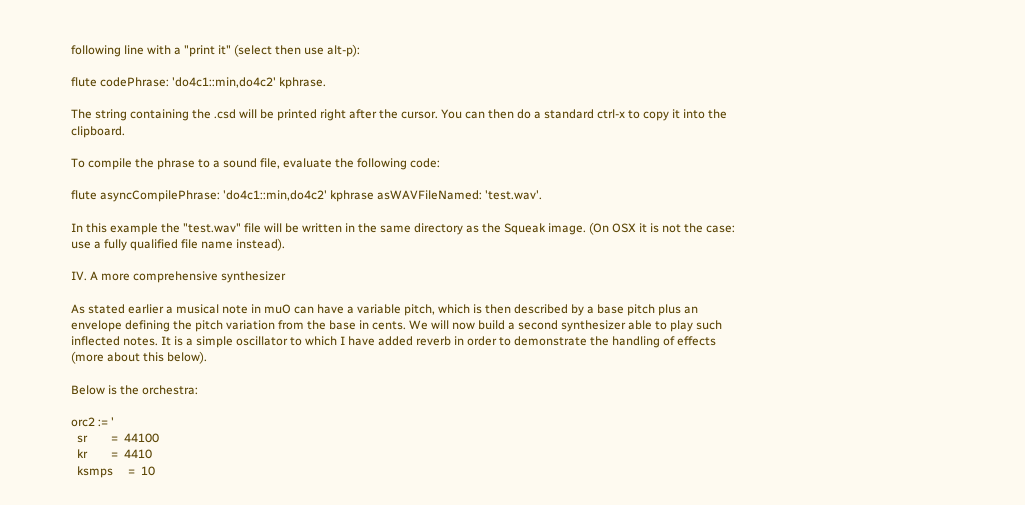following line with a "print it" (select then use alt-p):

flute codePhrase: 'do4c1::min,do4c2' kphrase.

The string containing the .csd will be printed right after the cursor. You can then do a standard ctrl-x to copy it into the clipboard.

To compile the phrase to a sound file, evaluate the following code:

flute asyncCompilePhrase: 'do4c1::min,do4c2' kphrase asWAVFileNamed: 'test.wav'.

In this example the "test.wav" file will be written in the same directory as the Squeak image. (On OSX it is not the case: use a fully qualified file name instead).

IV. A more comprehensive synthesizer

As stated earlier a musical note in muO can have a variable pitch, which is then described by a base pitch plus an envelope defining the pitch variation from the base in cents. We will now build a second synthesizer able to play such inflected notes. It is a simple oscillator to which I have added reverb in order to demonstrate the handling of effects (more about this below).

Below is the orchestra:

orc2 := '
  sr        =  44100
  kr        =  4410
  ksmps     =  10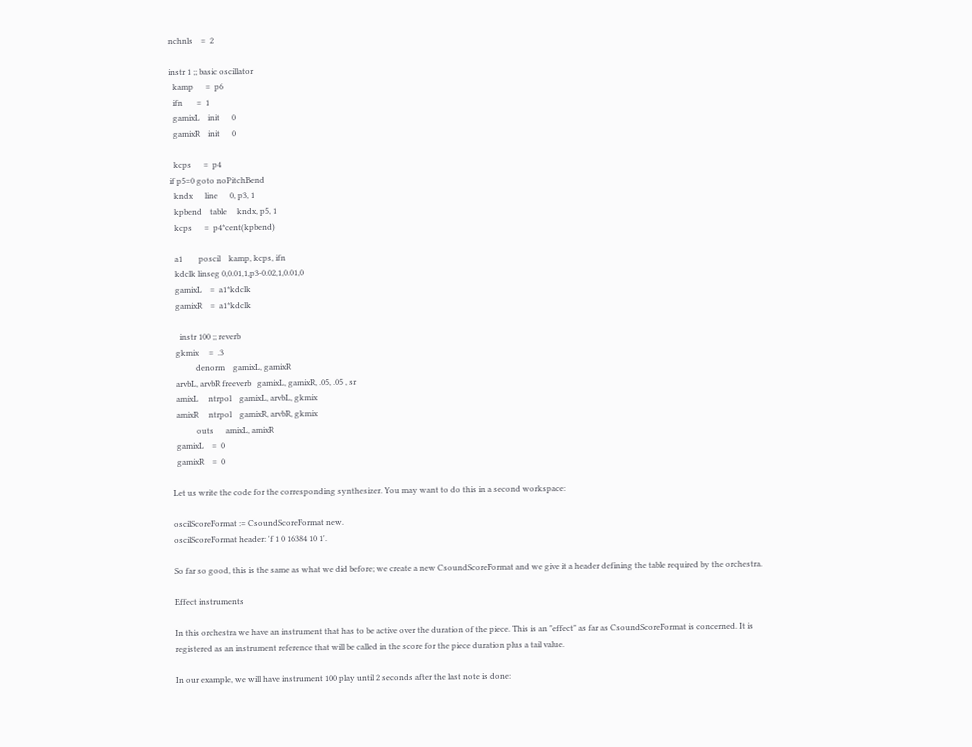nchnls    =  2

instr 1 ;; basic oscillator
  kamp      =  p6
  ifn       =  1
  gamixL    init      0
  gamixR    init      0

  kcps      =  p4
if p5=0 goto noPitchBend
  kndx      line      0, p3, 1
  kpbend    table     kndx, p5, 1
  kcps      =  p4*cent(kpbend)

  a1        poscil    kamp, kcps, ifn
  kdclk linseg 0,0.01,1,p3-0.02,1,0.01,0
  gamixL    =  a1*kdclk
  gamixR    =  a1*kdclk

    instr 100 ;; reverb
  gkmix     =  .3
            denorm    gamixL, gamixR
  arvbL, arvbR freeverb   gamixL, gamixR, .05, .05 , sr
  amixL     ntrpol    gamixL, arvbL, gkmix
  amixR     ntrpol    gamixR, arvbR, gkmix
            outs      amixL, amixR
  gamixL    =  0
  gamixR    =  0

Let us write the code for the corresponding synthesizer. You may want to do this in a second workspace:

oscilScoreFormat := CsoundScoreFormat new.
oscilScoreFormat header: 'f 1 0 16384 10 1'.

So far so good, this is the same as what we did before; we create a new CsoundScoreFormat and we give it a header defining the table required by the orchestra.

Effect instruments

In this orchestra we have an instrument that has to be active over the duration of the piece. This is an "effect" as far as CsoundScoreFormat is concerned. It is registered as an instrument reference that will be called in the score for the piece duration plus a tail value.

In our example, we will have instrument 100 play until 2 seconds after the last note is done: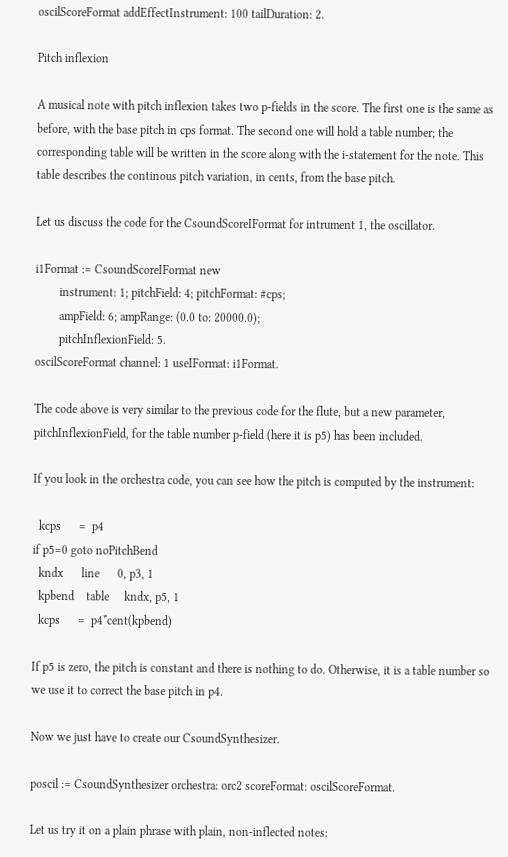oscilScoreFormat addEffectInstrument: 100 tailDuration: 2.

Pitch inflexion

A musical note with pitch inflexion takes two p-fields in the score. The first one is the same as before, with the base pitch in cps format. The second one will hold a table number; the corresponding table will be written in the score along with the i-statement for the note. This table describes the continous pitch variation, in cents, from the base pitch.

Let us discuss the code for the CsoundScoreIFormat for intrument 1, the oscillator.

i1Format := CsoundScoreIFormat new
        instrument: 1; pitchField: 4; pitchFormat: #cps;
        ampField: 6; ampRange: (0.0 to: 20000.0);
        pitchInflexionField: 5.
oscilScoreFormat channel: 1 useIFormat: i1Format.

The code above is very similar to the previous code for the flute, but a new parameter, pitchInflexionField, for the table number p-field (here it is p5) has been included.

If you look in the orchestra code, you can see how the pitch is computed by the instrument:

  kcps      =  p4
if p5=0 goto noPitchBend
  kndx      line      0, p3, 1
  kpbend    table     kndx, p5, 1
  kcps      =  p4*cent(kpbend)

If p5 is zero, the pitch is constant and there is nothing to do. Otherwise, it is a table number so we use it to correct the base pitch in p4.

Now we just have to create our CsoundSynthesizer.

poscil := CsoundSynthesizer orchestra: orc2 scoreFormat: oscilScoreFormat.

Let us try it on a plain phrase with plain, non-inflected notes: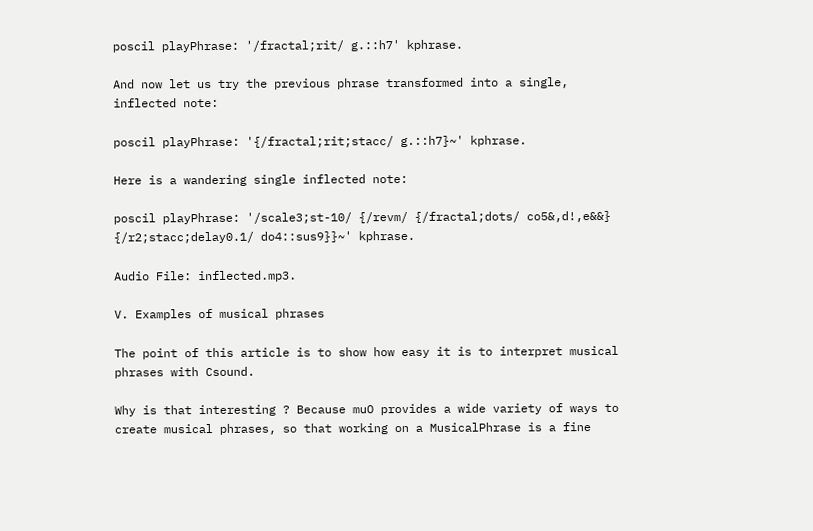poscil playPhrase: '/fractal;rit/ g.::h7' kphrase.

And now let us try the previous phrase transformed into a single, inflected note:

poscil playPhrase: '{/fractal;rit;stacc/ g.::h7}~' kphrase.

Here is a wandering single inflected note:

poscil playPhrase: '/scale3;st-10/ {/revm/ {/fractal;dots/ co5&,d!,e&&} {/r2;stacc;delay0.1/ do4::sus9}}~' kphrase.

Audio File: inflected.mp3.

V. Examples of musical phrases

The point of this article is to show how easy it is to interpret musical phrases with Csound.

Why is that interesting ? Because muO provides a wide variety of ways to create musical phrases, so that working on a MusicalPhrase is a fine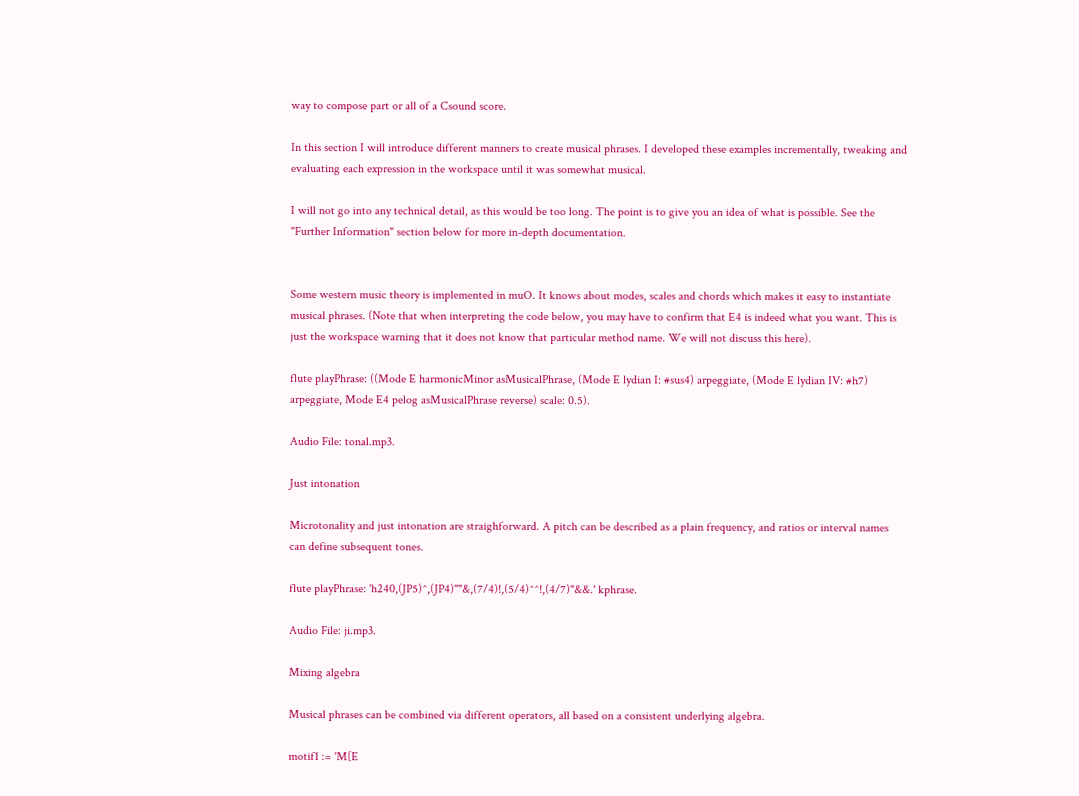way to compose part or all of a Csound score.

In this section I will introduce different manners to create musical phrases. I developed these examples incrementally, tweaking and evaluating each expression in the workspace until it was somewhat musical.

I will not go into any technical detail, as this would be too long. The point is to give you an idea of what is possible. See the "Further Information" section below for more in-depth documentation.


Some western music theory is implemented in muO. It knows about modes, scales and chords which makes it easy to instantiate musical phrases. (Note that when interpreting the code below, you may have to confirm that E4 is indeed what you want. This is just the workspace warning that it does not know that particular method name. We will not discuss this here).

flute playPhrase: ((Mode E harmonicMinor asMusicalPhrase, (Mode E lydian I: #sus4) arpeggiate, (Mode E lydian IV: #h7) arpeggiate, Mode E4 pelog asMusicalPhrase reverse) scale: 0.5).

Audio File: tonal.mp3.

Just intonation

Microtonality and just intonation are straighforward. A pitch can be described as a plain frequency, and ratios or interval names can define subsequent tones.

flute playPhrase: 'h240,(JP5)^,(JP4)""&,(7/4)!,(5/4)^^!,(4/7)"&&.' kphrase.

Audio File: ji.mp3.

Mixing algebra

Musical phrases can be combined via different operators, all based on a consistent underlying algebra.

motif1 := 'M[E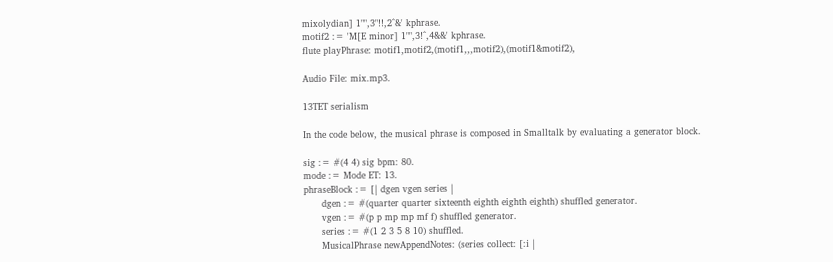mixolydian] 1"",3"!!,2^&' kphrase.
motif2 := 'M[E minor] 1"",3!^,4&&' kphrase.
flute playPhrase: motif1,motif2,(motif1,,,motif2),(motif1&motif2),

Audio File: mix.mp3.

13TET serialism

In the code below, the musical phrase is composed in Smalltalk by evaluating a generator block.

sig := #(4 4) sig bpm: 80.
mode := Mode ET: 13.
phraseBlock := [| dgen vgen series |
      dgen := #(quarter quarter sixteenth eighth eighth eighth) shuffled generator.
      vgen := #(p p mp mp mf f) shuffled generator.
      series := #(1 2 3 5 8 10) shuffled.
      MusicalPhrase newAppendNotes: (series collect: [:i |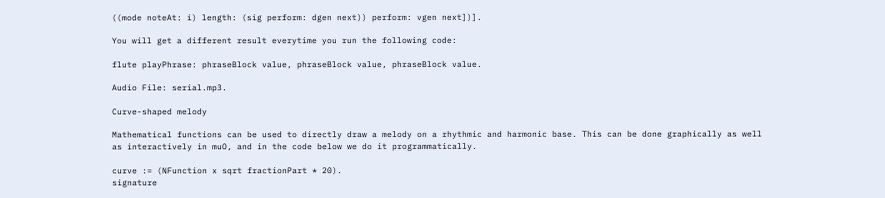((mode noteAt: i) length: (sig perform: dgen next)) perform: vgen next])].

You will get a different result everytime you run the following code:

flute playPhrase: phraseBlock value, phraseBlock value, phraseBlock value.

Audio File: serial.mp3.

Curve-shaped melody

Mathematical functions can be used to directly draw a melody on a rhythmic and harmonic base. This can be done graphically as well as interactively in muO, and in the code below we do it programmatically.

curve := (NFunction x sqrt fractionPart * 20).
signature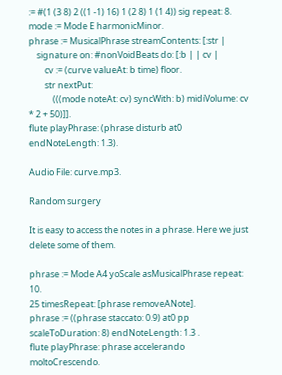:= #(1 (3 8) 2 ((1 -1) 16) 1 (2 8) 1 (1 4)) sig repeat: 8.
mode := Mode E harmonicMinor.
phrase := MusicalPhrase streamContents: [:str |
    signature on: #nonVoidBeats do: [:b | | cv |
        cv := (curve valueAt: b time) floor.
        str nextPut:
            (((mode noteAt: cv) syncWith: b) midiVolume: cv * 2 + 50)]].
flute playPhrase: (phrase disturb at0 endNoteLength: 1.3).

Audio File: curve.mp3.

Random surgery

It is easy to access the notes in a phrase. Here we just delete some of them.

phrase := Mode A4 yoScale asMusicalPhrase repeat: 10.
25 timesRepeat: [phrase removeANote].
phrase := ((phrase staccato: 0.9) at0 pp scaleToDuration: 8) endNoteLength: 1.3 .
flute playPhrase: phrase accelerando moltoCrescendo.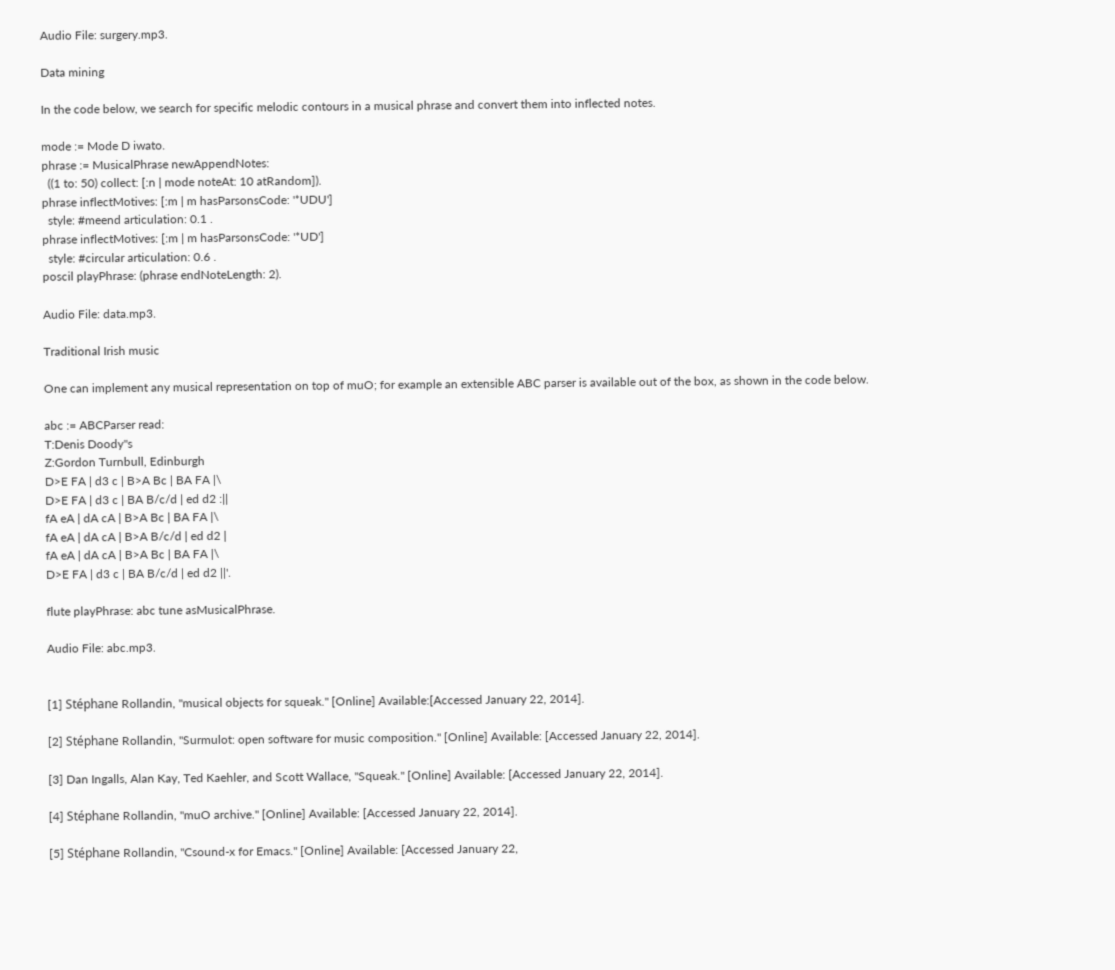Audio File: surgery.mp3.

Data mining

In the code below, we search for specific melodic contours in a musical phrase and convert them into inflected notes.

mode := Mode D iwato.
phrase := MusicalPhrase newAppendNotes:
  ((1 to: 50) collect: [:n | mode noteAt: 10 atRandom]).
phrase inflectMotives: [:m | m hasParsonsCode: '*UDU']
  style: #meend articulation: 0.1 .
phrase inflectMotives: [:m | m hasParsonsCode: '*UD']
  style: #circular articulation: 0.6 .
poscil playPhrase: (phrase endNoteLength: 2).

Audio File: data.mp3.

Traditional Irish music

One can implement any musical representation on top of muO; for example an extensible ABC parser is available out of the box, as shown in the code below.

abc := ABCParser read:
T:Denis Doody''s
Z:Gordon Turnbull, Edinburgh
D>E FA | d3 c | B>A Bc | BA FA |\
D>E FA | d3 c | BA B/c/d | ed d2 :||
fA eA | dA cA | B>A Bc | BA FA |\
fA eA | dA cA | B>A B/c/d | ed d2 |
fA eA | dA cA | B>A Bc | BA FA |\
D>E FA | d3 c | BA B/c/d | ed d2 ||'.

flute playPhrase: abc tune asMusicalPhrase.

Audio File: abc.mp3.


[1] Stéphane Rollandin, "musical objects for squeak." [Online] Available:[Accessed January 22, 2014].

[2] Stéphane Rollandin, "Surmulot: open software for music composition." [Online] Available: [Accessed January 22, 2014].

[3] Dan Ingalls, Alan Kay, Ted Kaehler, and Scott Wallace, "Squeak." [Online] Available: [Accessed January 22, 2014].

[4] Stéphane Rollandin, "muO archive." [Online] Available: [Accessed January 22, 2014].

[5] Stéphane Rollandin, "Csound-x for Emacs." [Online] Available: [Accessed January 22,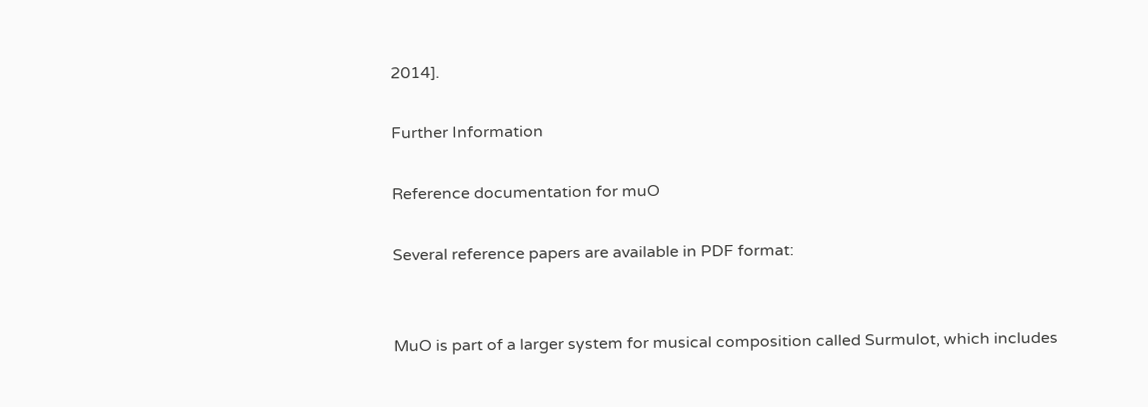2014].

Further Information

Reference documentation for muO

Several reference papers are available in PDF format:


MuO is part of a larger system for musical composition called Surmulot, which includes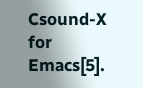Csound-X for Emacs[5].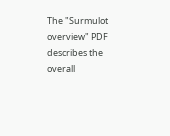The "Surmulot overview" PDF describes the overall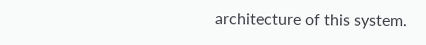architecture of this system.